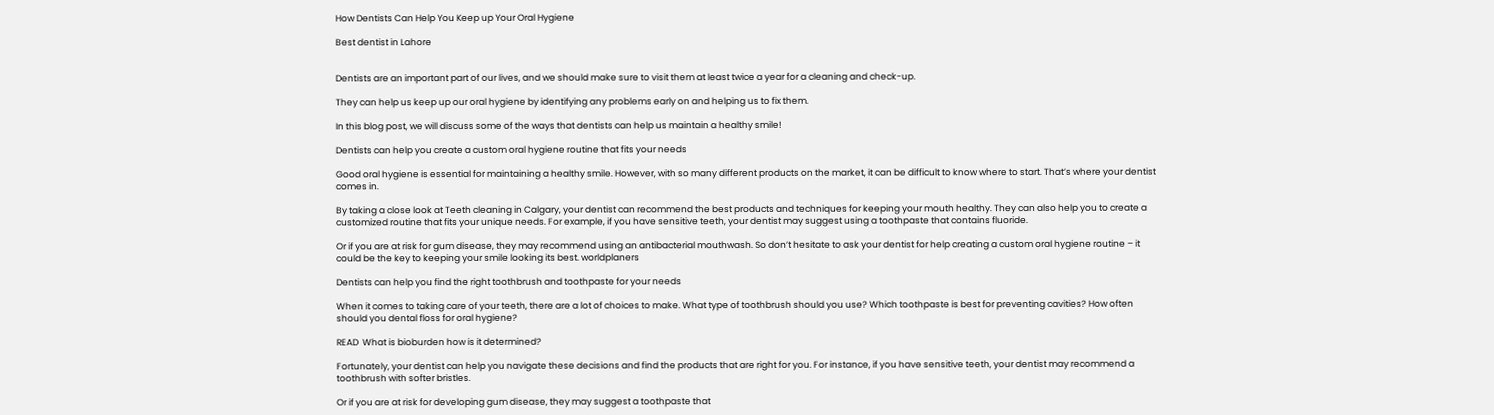How Dentists Can Help You Keep up Your Oral Hygiene

Best dentist in Lahore


Dentists are an important part of our lives, and we should make sure to visit them at least twice a year for a cleaning and check-up.

They can help us keep up our oral hygiene by identifying any problems early on and helping us to fix them.

In this blog post, we will discuss some of the ways that dentists can help us maintain a healthy smile!

Dentists can help you create a custom oral hygiene routine that fits your needs

Good oral hygiene is essential for maintaining a healthy smile. However, with so many different products on the market, it can be difficult to know where to start. That’s where your dentist comes in.

By taking a close look at Teeth cleaning in Calgary, your dentist can recommend the best products and techniques for keeping your mouth healthy. They can also help you to create a customized routine that fits your unique needs. For example, if you have sensitive teeth, your dentist may suggest using a toothpaste that contains fluoride.

Or if you are at risk for gum disease, they may recommend using an antibacterial mouthwash. So don’t hesitate to ask your dentist for help creating a custom oral hygiene routine – it could be the key to keeping your smile looking its best. worldplaners

Dentists can help you find the right toothbrush and toothpaste for your needs

When it comes to taking care of your teeth, there are a lot of choices to make. What type of toothbrush should you use? Which toothpaste is best for preventing cavities? How often should you dental floss for oral hygiene?

READ  What is bioburden how is it determined?

Fortunately, your dentist can help you navigate these decisions and find the products that are right for you. For instance, if you have sensitive teeth, your dentist may recommend a toothbrush with softer bristles.

Or if you are at risk for developing gum disease, they may suggest a toothpaste that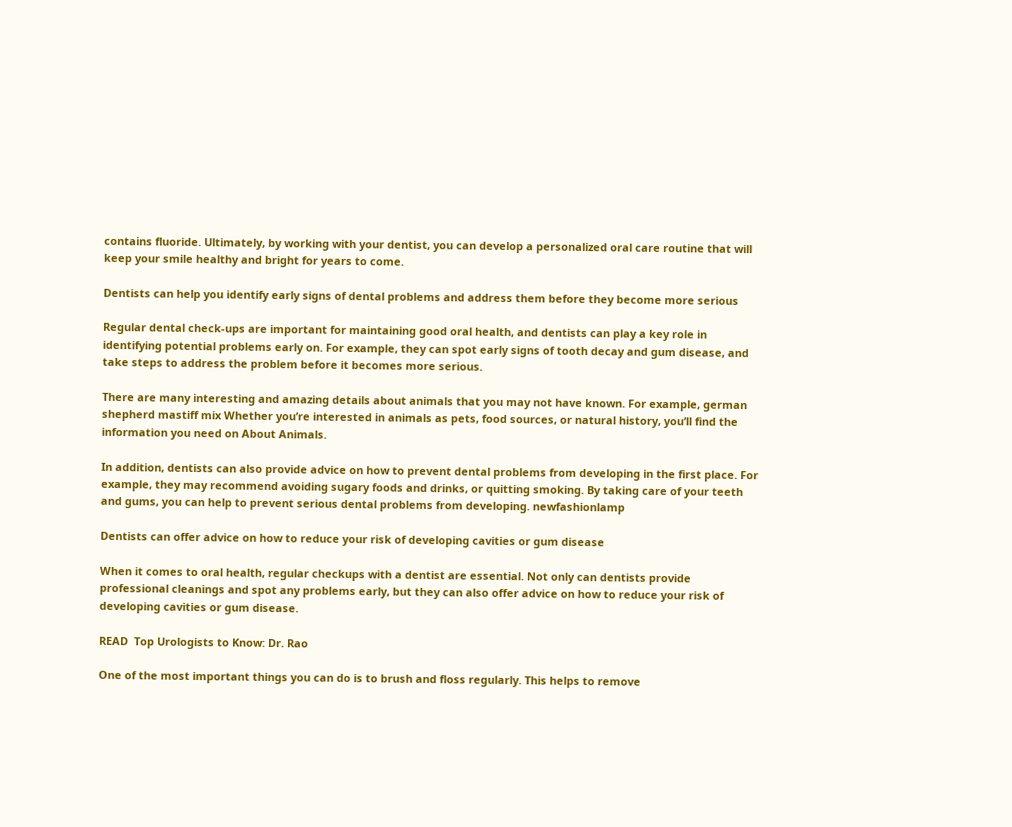contains fluoride. Ultimately, by working with your dentist, you can develop a personalized oral care routine that will keep your smile healthy and bright for years to come.

Dentists can help you identify early signs of dental problems and address them before they become more serious

Regular dental check-ups are important for maintaining good oral health, and dentists can play a key role in identifying potential problems early on. For example, they can spot early signs of tooth decay and gum disease, and take steps to address the problem before it becomes more serious.

There are many interesting and amazing details about animals that you may not have known. For example, german shepherd mastiff mix Whether you’re interested in animals as pets, food sources, or natural history, you’ll find the information you need on About Animals.

In addition, dentists can also provide advice on how to prevent dental problems from developing in the first place. For example, they may recommend avoiding sugary foods and drinks, or quitting smoking. By taking care of your teeth and gums, you can help to prevent serious dental problems from developing. newfashionlamp

Dentists can offer advice on how to reduce your risk of developing cavities or gum disease

When it comes to oral health, regular checkups with a dentist are essential. Not only can dentists provide professional cleanings and spot any problems early, but they can also offer advice on how to reduce your risk of developing cavities or gum disease.

READ  Top Urologists to Know: Dr. Rao

One of the most important things you can do is to brush and floss regularly. This helps to remove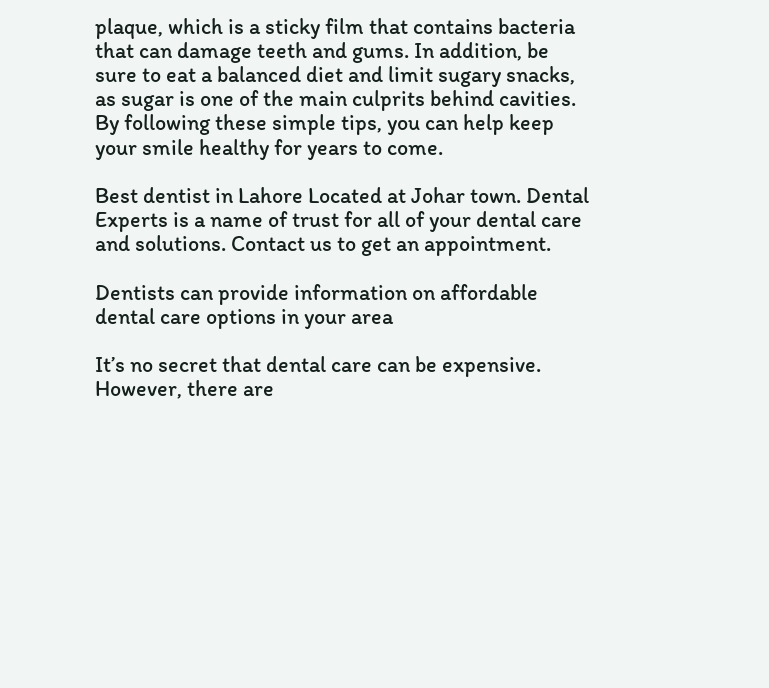plaque, which is a sticky film that contains bacteria that can damage teeth and gums. In addition, be sure to eat a balanced diet and limit sugary snacks, as sugar is one of the main culprits behind cavities. By following these simple tips, you can help keep your smile healthy for years to come.

Best dentist in Lahore Located at Johar town. Dental Experts is a name of trust for all of your dental care and solutions. Contact us to get an appointment.

Dentists can provide information on affordable dental care options in your area

It’s no secret that dental care can be expensive. However, there are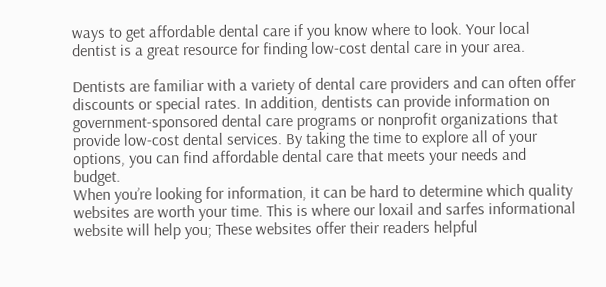ways to get affordable dental care if you know where to look. Your local dentist is a great resource for finding low-cost dental care in your area.

Dentists are familiar with a variety of dental care providers and can often offer discounts or special rates. In addition, dentists can provide information on government-sponsored dental care programs or nonprofit organizations that provide low-cost dental services. By taking the time to explore all of your options, you can find affordable dental care that meets your needs and budget.
When you’re looking for information, it can be hard to determine which quality websites are worth your time. This is where our loxail and sarfes informational website will help you; These websites offer their readers helpful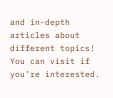and in-depth articles about different topics! You can visit if you’re interested.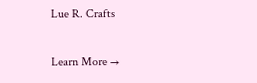Lue R. Crafts

Learn More →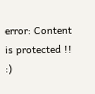error: Content is protected !! :)